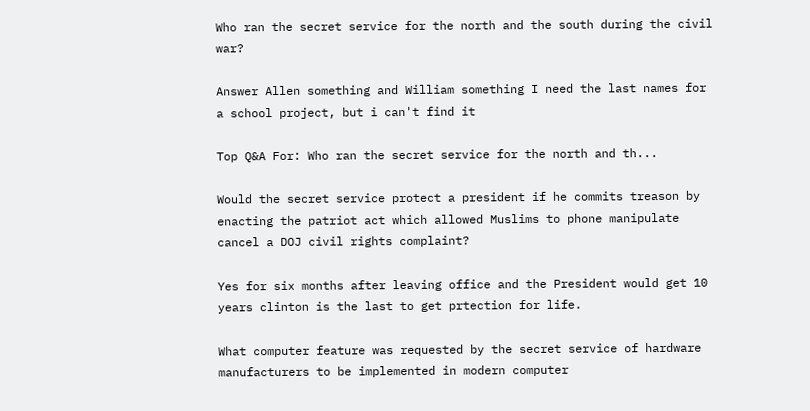Who ran the secret service for the north and the south during the civil war?

Answer Allen something and William something I need the last names for a school project, but i can't find it

Top Q&A For: Who ran the secret service for the north and th...

Would the secret service protect a president if he commits treason by enacting the patriot act which allowed Muslims to phone manipulate cancel a DOJ civil rights complaint?

Yes for six months after leaving office and the President would get 10 years clinton is the last to get prtection for life.

What computer feature was requested by the secret service of hardware manufacturers to be implemented in modern computer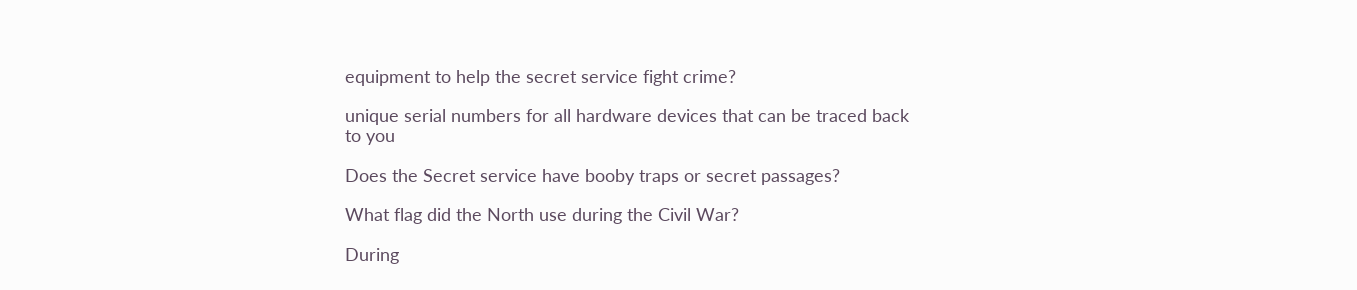equipment to help the secret service fight crime?

unique serial numbers for all hardware devices that can be traced back to you

Does the Secret service have booby traps or secret passages?

What flag did the North use during the Civil War?

During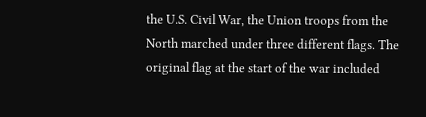the U.S. Civil War, the Union troops from the North marched under three different flags. The original flag at the start of the war included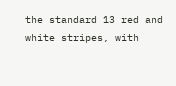the standard 13 red and white stripes, with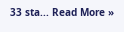33 sta... Read More »